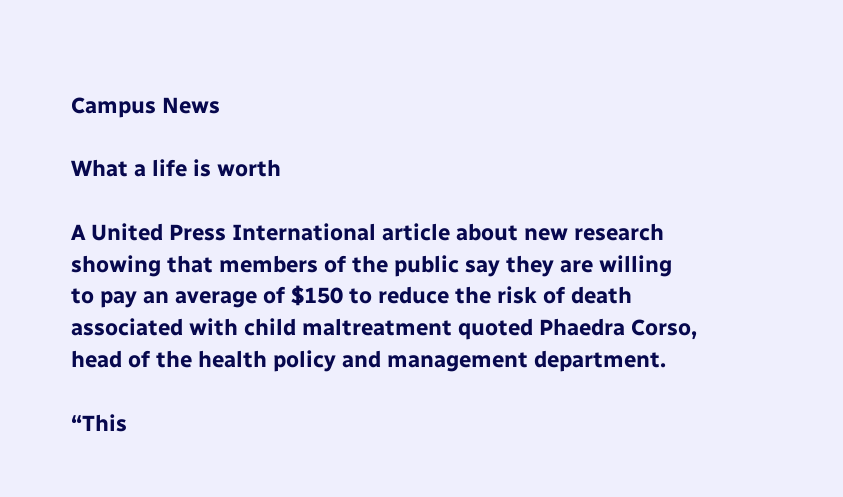Campus News

What a life is worth

A United Press International article about new research showing that members of the public say they are willing to pay an average of $150 to reduce the risk of death associated with child maltreatment quoted Phaedra Corso, head of the health policy and management department.

“This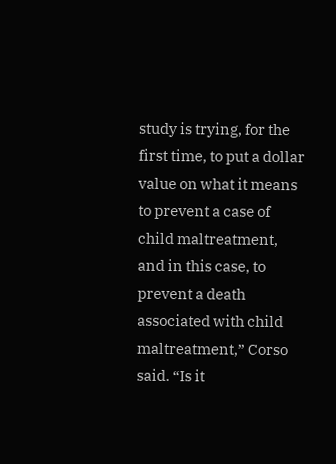study is trying, for the first time, to put a dollar value on what it means to prevent a case of child maltreatment, and in this case, to prevent a death associated with child maltreatment,” Corso said. “Is it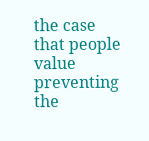the case that people value preventing the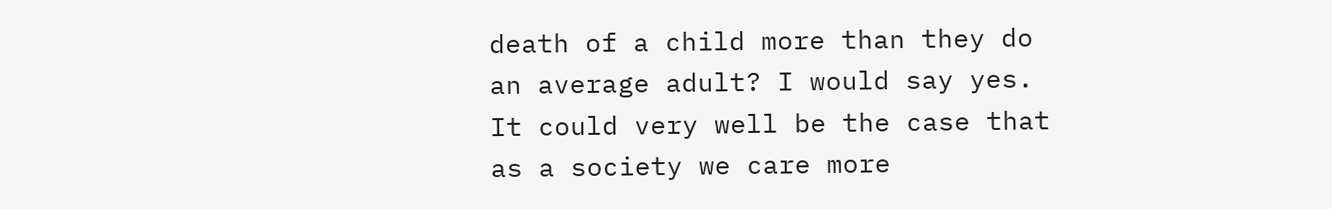death of a child more than they do an average adult? I would say yes. It could very well be the case that as a society we care more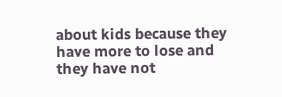about kids because they have more to lose and they have not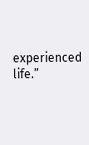experienced life.”